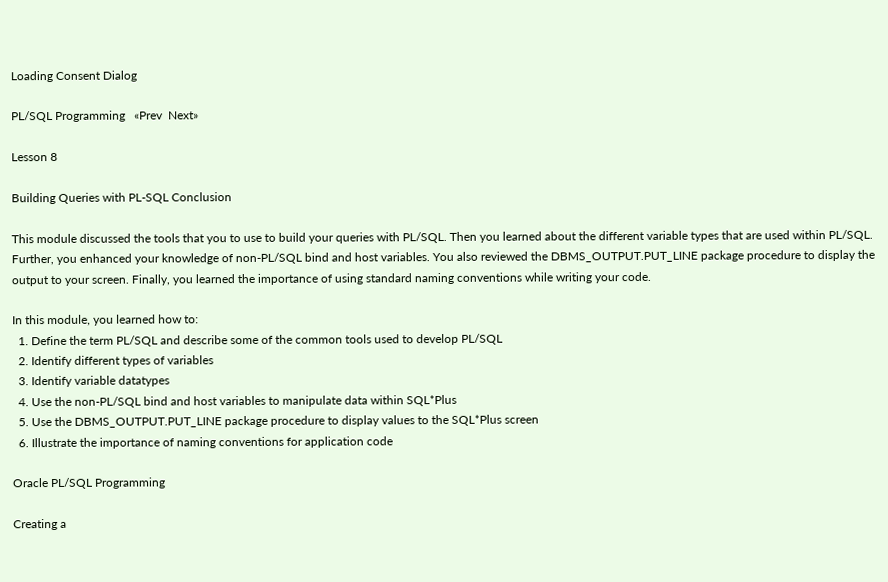Loading Consent Dialog

PL/SQL Programming   «Prev  Next»

Lesson 8

Building Queries with PL-SQL Conclusion

This module discussed the tools that you to use to build your queries with PL/SQL. Then you learned about the different variable types that are used within PL/SQL. Further, you enhanced your knowledge of non-PL/SQL bind and host variables. You also reviewed the DBMS_OUTPUT.PUT_LINE package procedure to display the output to your screen. Finally, you learned the importance of using standard naming conventions while writing your code.

In this module, you learned how to:
  1. Define the term PL/SQL and describe some of the common tools used to develop PL/SQL
  2. Identify different types of variables
  3. Identify variable datatypes
  4. Use the non-PL/SQL bind and host variables to manipulate data within SQL*Plus
  5. Use the DBMS_OUTPUT.PUT_LINE package procedure to display values to the SQL*Plus screen
  6. Illustrate the importance of naming conventions for application code

Oracle PL/SQL Programming

Creating a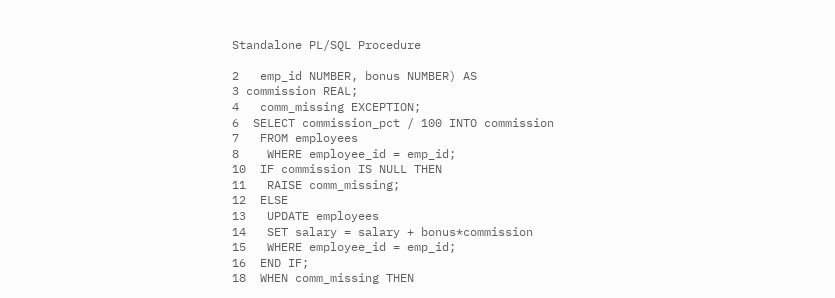Standalone PL/SQL Procedure

2   emp_id NUMBER, bonus NUMBER) AS
3 commission REAL;
4   comm_missing EXCEPTION;
6  SELECT commission_pct / 100 INTO commission
7   FROM employees
8    WHERE employee_id = emp_id;
10  IF commission IS NULL THEN
11   RAISE comm_missing;
12  ELSE
13   UPDATE employees
14   SET salary = salary + bonus*commission
15   WHERE employee_id = emp_id;
16  END IF;
18  WHEN comm_missing THEN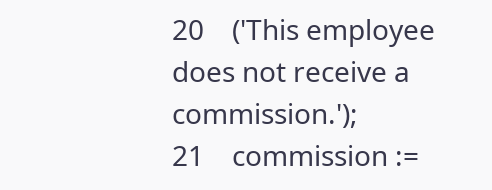20    ('This employee does not receive a commission.');
21    commission :=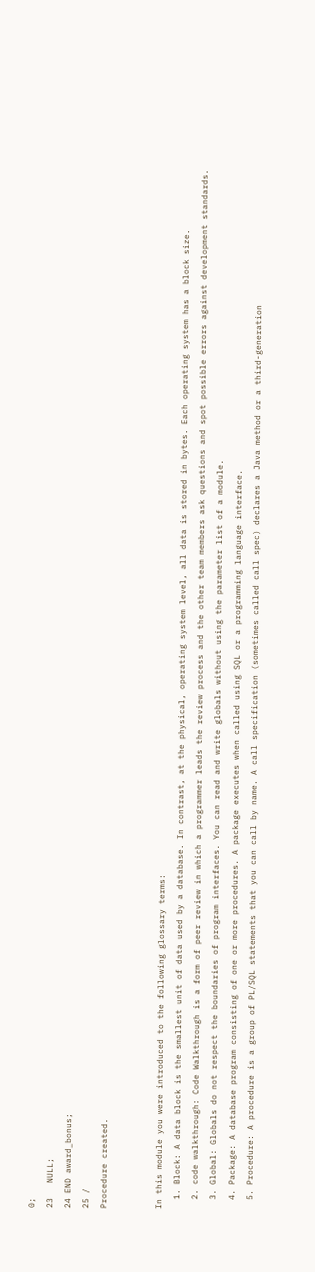0;
23   NULL;
24 END award_bonus;
25 /
Procedure created.


In this module you were introduced to the following glossary terms:
  1. Block: A data block is the smallest unit of data used by a database. In contrast, at the physical, operating system level, all data is stored in bytes. Each operating system has a block size.
  2. code walkthrough: Code Walkthrough is a form of peer review in which a programmer leads the review process and the other team members ask questions and spot possible errors against development standards.
  3. Global: Globals do not respect the boundaries of program interfaces. You can read and write globals without using the parameter list of a module.
  4. Package: A database program consisting of one or more procedures. A package executes when called using SQL or a programming language interface.
  5. Procedure: A procedure is a group of PL/SQL statements that you can call by name. A call specification (sometimes called call spec) declares a Java method or a third-generation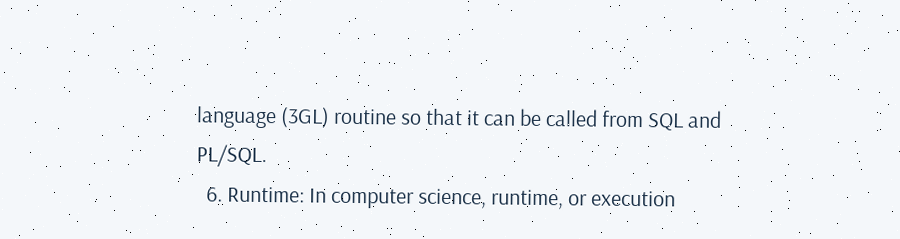language (3GL) routine so that it can be called from SQL and PL/SQL.
  6. Runtime: In computer science, runtime, or execution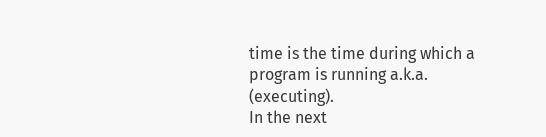time is the time during which a program is running a.k.a. (executing).
In the next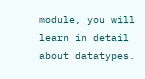module, you will learn in detail about datatypes.